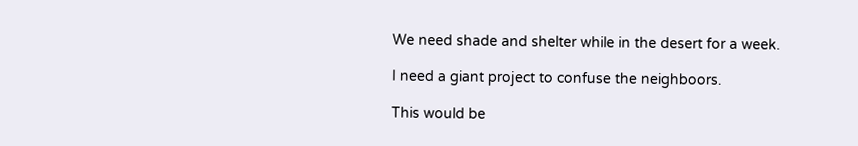We need shade and shelter while in the desert for a week.

I need a giant project to confuse the neighboors.

This would be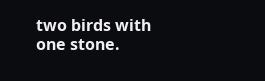two birds with one stone.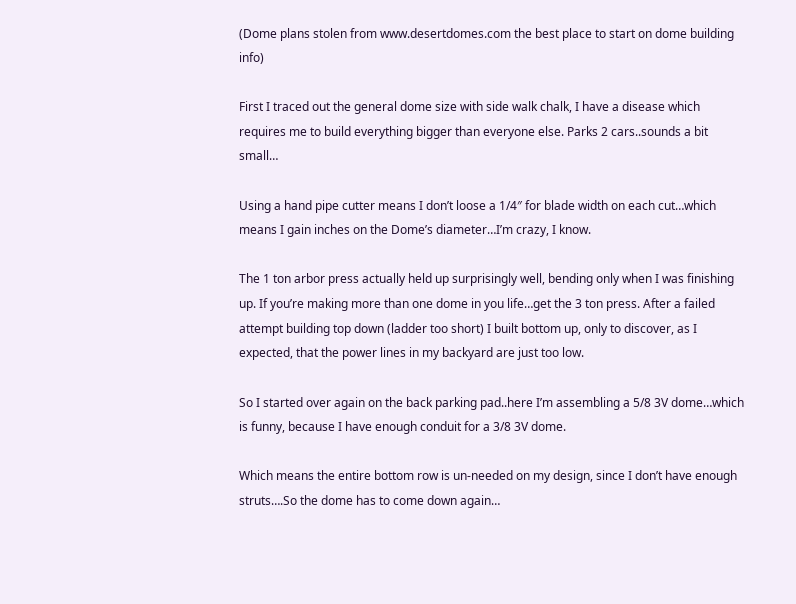(Dome plans stolen from www.desertdomes.com the best place to start on dome building info)

First I traced out the general dome size with side walk chalk, I have a disease which requires me to build everything bigger than everyone else. Parks 2 cars..sounds a bit small…

Using a hand pipe cutter means I don’t loose a 1/4″ for blade width on each cut…which means I gain inches on the Dome’s diameter…I’m crazy, I know.

The 1 ton arbor press actually held up surprisingly well, bending only when I was finishing up. If you’re making more than one dome in you life…get the 3 ton press. After a failed attempt building top down (ladder too short) I built bottom up, only to discover, as I expected, that the power lines in my backyard are just too low.

So I started over again on the back parking pad..here I’m assembling a 5/8 3V dome…which is funny, because I have enough conduit for a 3/8 3V dome.

Which means the entire bottom row is un-needed on my design, since I don’t have enough struts….So the dome has to come down again…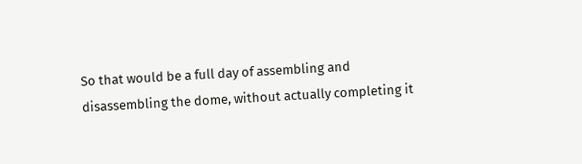So that would be a full day of assembling and disassembling the dome, without actually completing it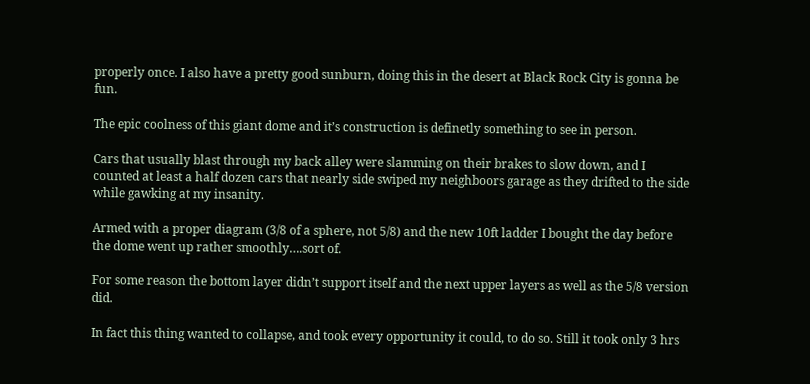properly once. I also have a pretty good sunburn, doing this in the desert at Black Rock City is gonna be fun.

The epic coolness of this giant dome and it’s construction is definetly something to see in person.

Cars that usually blast through my back alley were slamming on their brakes to slow down, and I counted at least a half dozen cars that nearly side swiped my neighboors garage as they drifted to the side while gawking at my insanity.

Armed with a proper diagram (3/8 of a sphere, not 5/8) and the new 10ft ladder I bought the day before the dome went up rather smoothly….sort of.

For some reason the bottom layer didn’t support itself and the next upper layers as well as the 5/8 version did.

In fact this thing wanted to collapse, and took every opportunity it could, to do so. Still it took only 3 hrs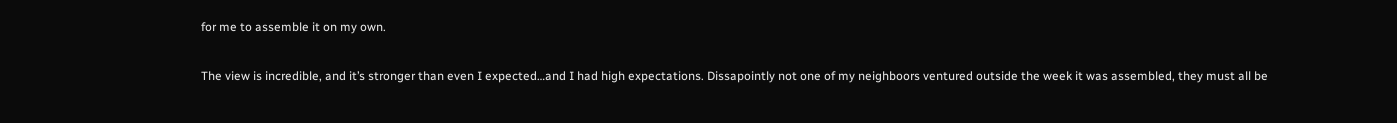for me to assemble it on my own.

The view is incredible, and it’s stronger than even I expected…and I had high expectations. Dissapointly not one of my neighboors ventured outside the week it was assembled, they must all be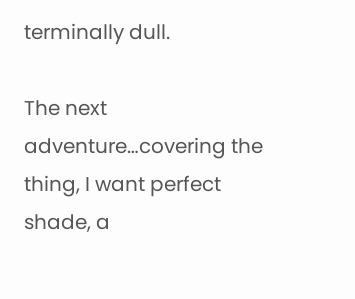terminally dull.

The next adventure…covering the thing, I want perfect shade, a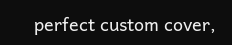perfect custom cover,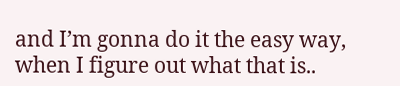and I’m gonna do it the easy way, when I figure out what that is..